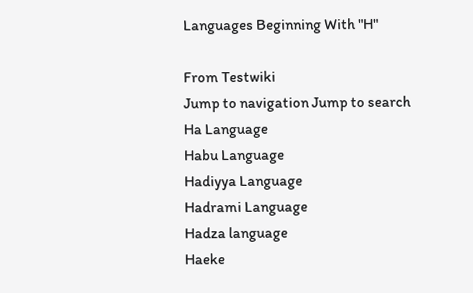Languages Beginning With "H"

From Testwiki
Jump to navigation Jump to search
Ha Language
Habu Language
Hadiyya Language
Hadrami Language
Hadza language
Haeke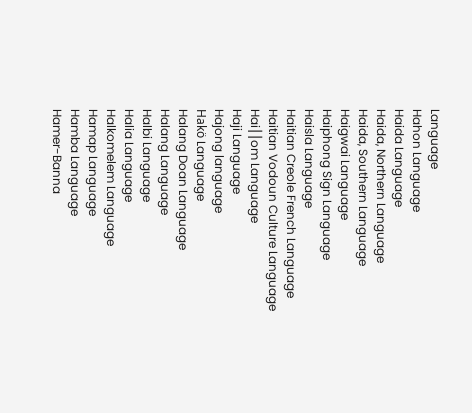Language
Hahon Language
Haida Language
Haida, Northern Language
Haida, Southern Language
Haigwai Language
Haiphong Sign Language
Haisla Language
Haitian Creole French Language
Haitian Vodoun Culture Language
Hai⎮⎮om Language
Haji Language
Hajong language
Hakö Language
Halang Doan Language
Halang Language
Halbi Language
Halia Language
Halkomelem Language
Hamap Language
Hamba Language
Hamer-Banna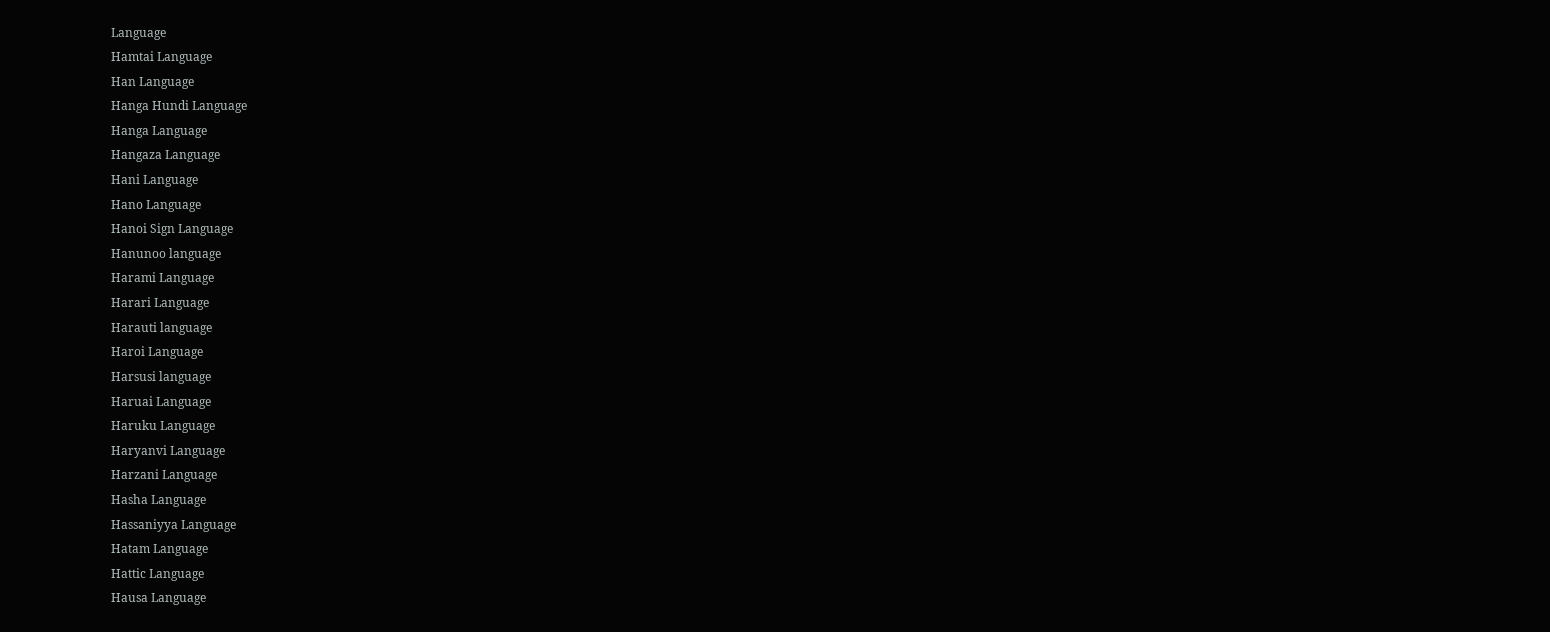Language
Hamtai Language
Han Language
Hanga Hundi Language
Hanga Language
Hangaza Language
Hani Language
Hano Language
Hanoi Sign Language
Hanunoo language
Harami Language
Harari Language
Harauti language
Haroi Language
Harsusi language
Haruai Language
Haruku Language
Haryanvi Language
Harzani Language
Hasha Language
Hassaniyya Language
Hatam Language
Hattic Language
Hausa Language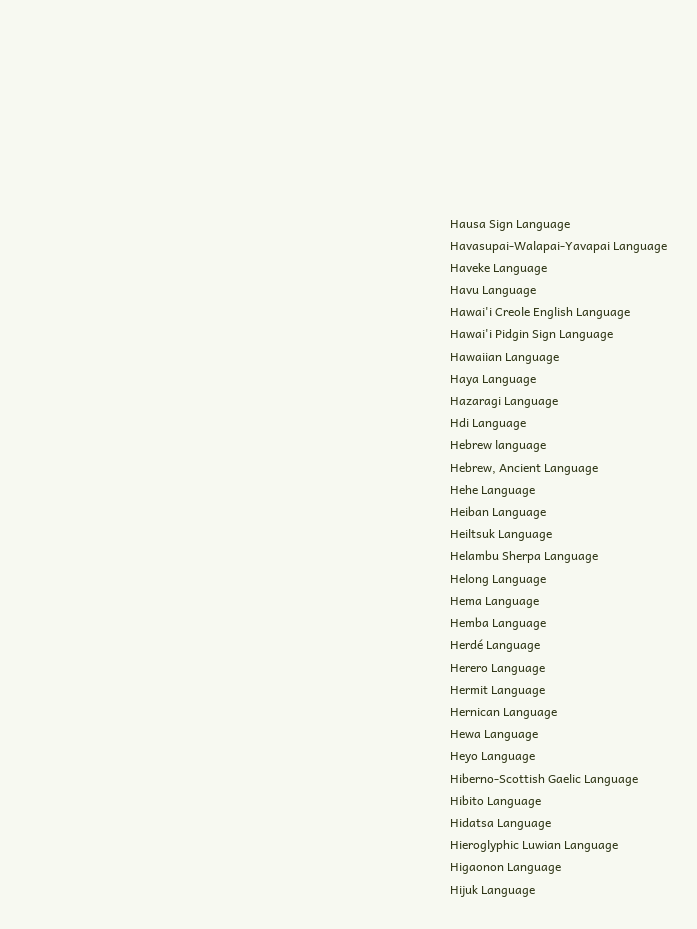Hausa Sign Language
Havasupai-Walapai-Yavapai Language
Haveke Language
Havu Language
Hawai'i Creole English Language
Hawai'i Pidgin Sign Language
Hawaiian Language
Haya Language
Hazaragi Language
Hdi Language
Hebrew language
Hebrew, Ancient Language
Hehe Language
Heiban Language
Heiltsuk Language
Helambu Sherpa Language
Helong Language
Hema Language
Hemba Language
Herdé Language
Herero Language
Hermit Language
Hernican Language
Hewa Language
Heyo Language
Hiberno-Scottish Gaelic Language
Hibito Language
Hidatsa Language
Hieroglyphic Luwian Language
Higaonon Language
Hijuk Language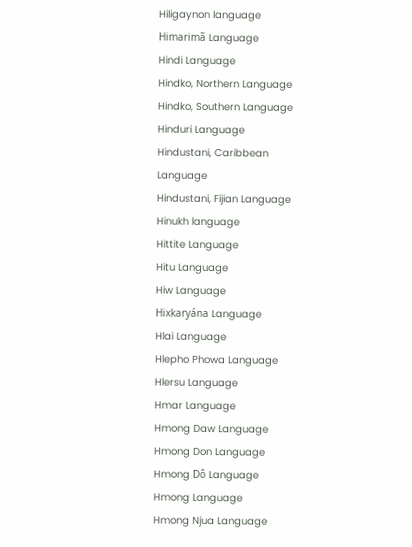Hiligaynon language
Himarimã Language
Hindi Language
Hindko, Northern Language
Hindko, Southern Language
Hinduri Language
Hindustani, Caribbean Language
Hindustani, Fijian Language
Hinukh language
Hittite Language
Hitu Language
Hiw Language
Hixkaryána Language
Hlai Language
Hlepho Phowa Language
Hlersu Language
Hmar Language
Hmong Daw Language
Hmong Don Language
Hmong Dô Language
Hmong Language
Hmong Njua Language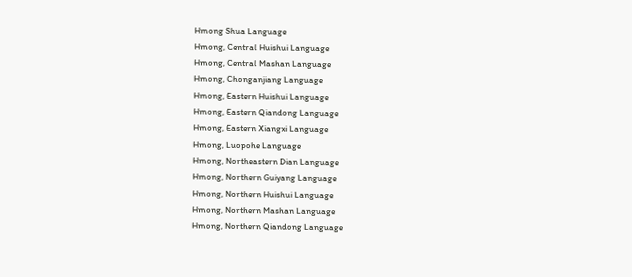Hmong Shua Language
Hmong, Central Huishui Language
Hmong, Central Mashan Language
Hmong, Chonganjiang Language
Hmong, Eastern Huishui Language
Hmong, Eastern Qiandong Language
Hmong, Eastern Xiangxi Language
Hmong, Luopohe Language
Hmong, Northeastern Dian Language
Hmong, Northern Guiyang Language
Hmong, Northern Huishui Language
Hmong, Northern Mashan Language
Hmong, Northern Qiandong Language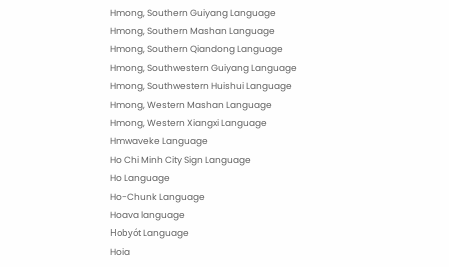Hmong, Southern Guiyang Language
Hmong, Southern Mashan Language
Hmong, Southern Qiandong Language
Hmong, Southwestern Guiyang Language
Hmong, Southwestern Huishui Language
Hmong, Western Mashan Language
Hmong, Western Xiangxi Language
Hmwaveke Language
Ho Chi Minh City Sign Language
Ho Language
Ho-Chunk Language
Hoava language
Hobyót Language
Hoia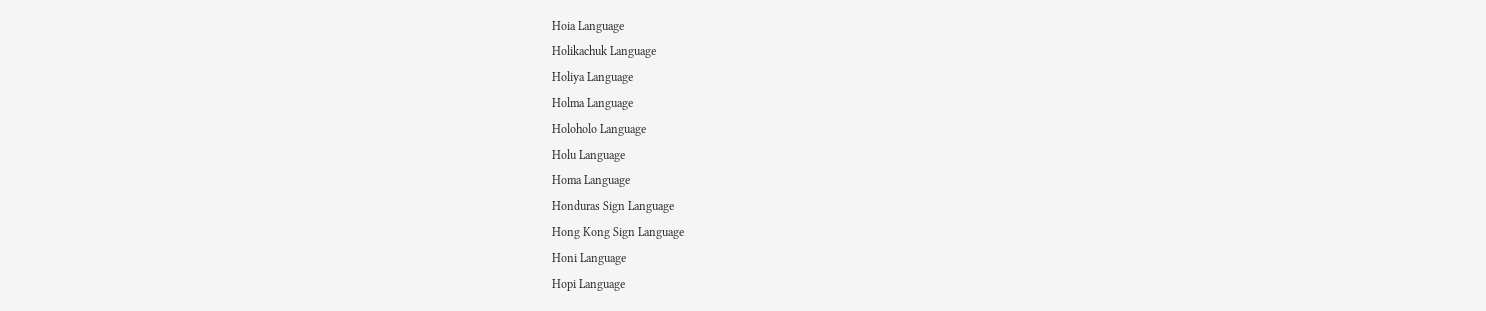Hoia Language
Holikachuk Language
Holiya Language
Holma Language
Holoholo Language
Holu Language
Homa Language
Honduras Sign Language
Hong Kong Sign Language
Honi Language
Hopi Language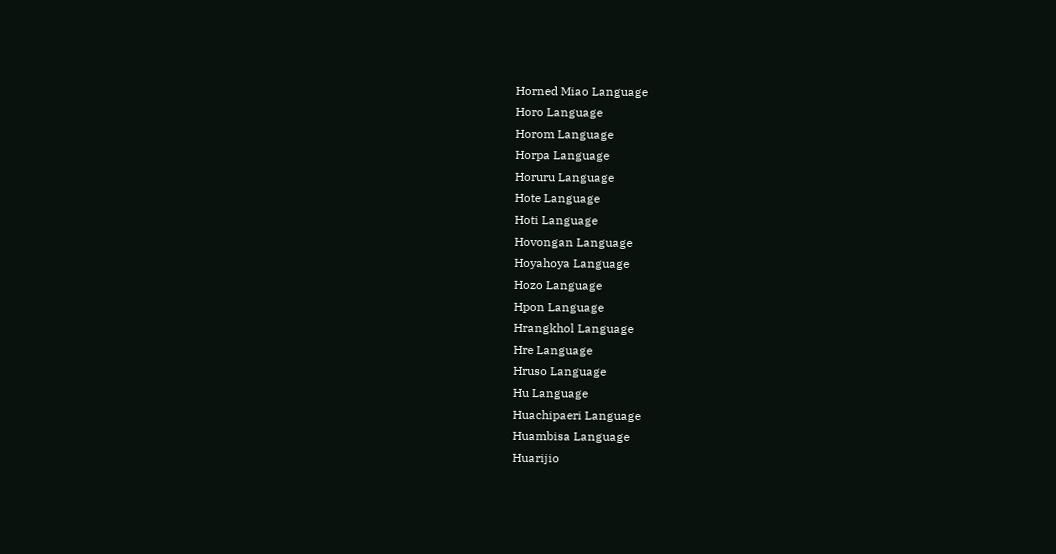Horned Miao Language
Horo Language
Horom Language
Horpa Language
Horuru Language
Hote Language
Hoti Language
Hovongan Language
Hoyahoya Language
Hozo Language
Hpon Language
Hrangkhol Language
Hre Language
Hruso Language
Hu Language
Huachipaeri Language
Huambisa Language
Huarijio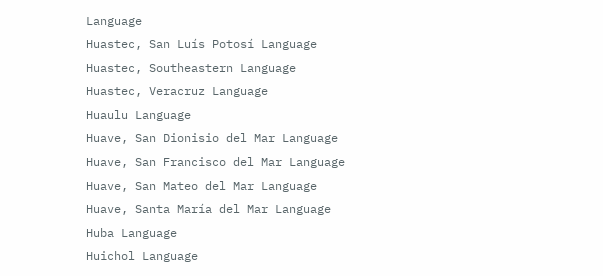Language
Huastec, San Luís Potosí Language
Huastec, Southeastern Language
Huastec, Veracruz Language
Huaulu Language
Huave, San Dionisio del Mar Language
Huave, San Francisco del Mar Language
Huave, San Mateo del Mar Language
Huave, Santa María del Mar Language
Huba Language
Huichol Language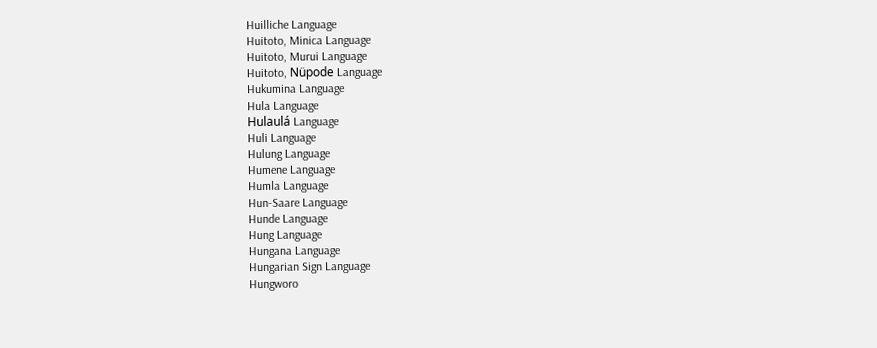Huilliche Language
Huitoto, Minica Language
Huitoto, Murui Language
Huitoto, Nüpode Language
Hukumina Language
Hula Language
Hulaulá Language
Huli Language
Hulung Language
Humene Language
Humla Language
Hun-Saare Language
Hunde Language
Hung Language
Hungana Language
Hungarian Sign Language
Hungworo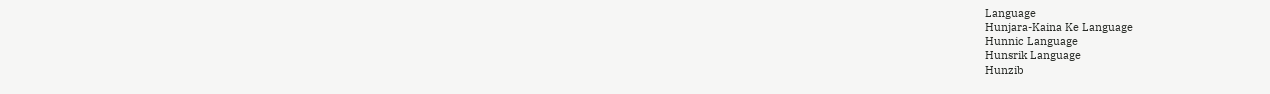Language
Hunjara-Kaina Ke Language
Hunnic Language
Hunsrik Language
Hunzib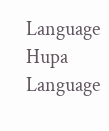Language
Hupa Language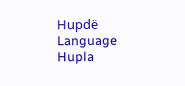Hupdë Language
Hupla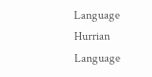Language
Hurrian Language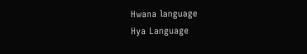Hwana language
Hya Language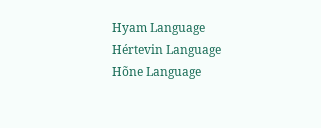Hyam Language
Hértevin Language
Hõne Language